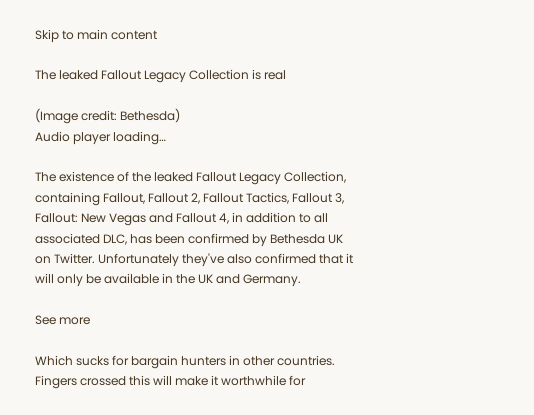Skip to main content

The leaked Fallout Legacy Collection is real

(Image credit: Bethesda)
Audio player loading…

The existence of the leaked Fallout Legacy Collection, containing Fallout, Fallout 2, Fallout Tactics, Fallout 3, Fallout: New Vegas and Fallout 4, in addition to all associated DLC, has been confirmed by Bethesda UK on Twitter. Unfortunately they've also confirmed that it will only be available in the UK and Germany.

See more

Which sucks for bargain hunters in other countries. Fingers crossed this will make it worthwhile for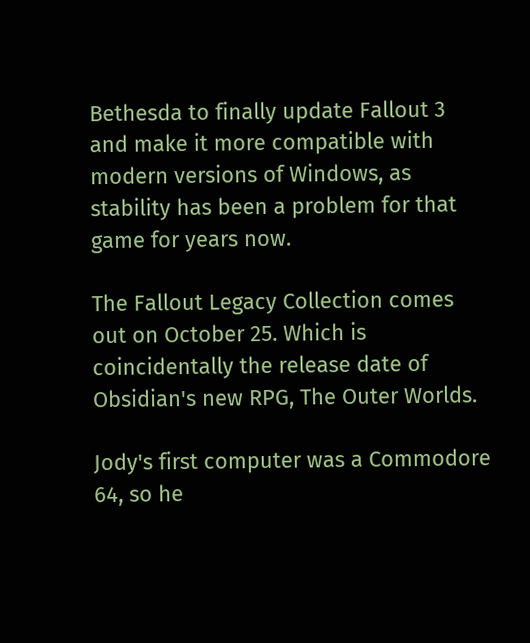Bethesda to finally update Fallout 3 and make it more compatible with modern versions of Windows, as stability has been a problem for that game for years now.

The Fallout Legacy Collection comes out on October 25. Which is coincidentally the release date of Obsidian's new RPG, The Outer Worlds.

Jody's first computer was a Commodore 64, so he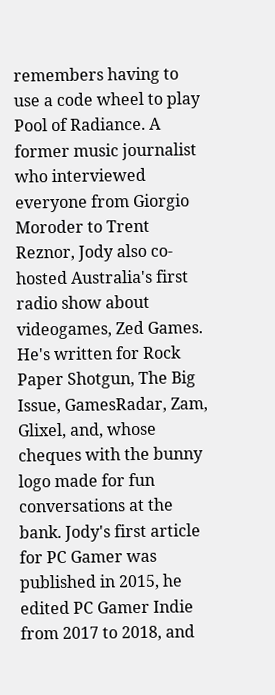remembers having to use a code wheel to play Pool of Radiance. A former music journalist who interviewed everyone from Giorgio Moroder to Trent Reznor, Jody also co-hosted Australia's first radio show about videogames, Zed Games. He's written for Rock Paper Shotgun, The Big Issue, GamesRadar, Zam, Glixel, and, whose cheques with the bunny logo made for fun conversations at the bank. Jody's first article for PC Gamer was published in 2015, he edited PC Gamer Indie from 2017 to 2018, and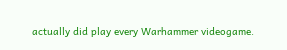actually did play every Warhammer videogame.